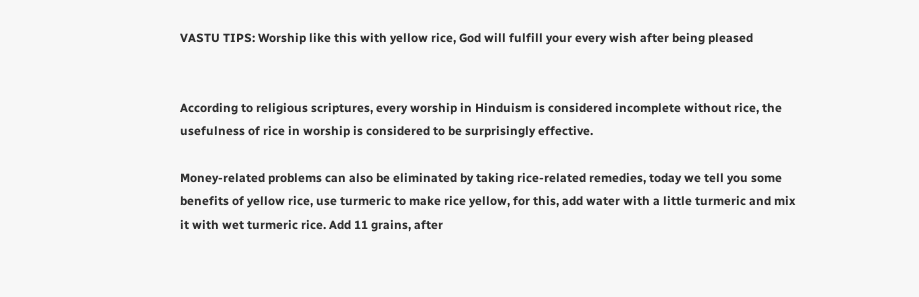VASTU TIPS: Worship like this with yellow rice, God will fulfill your every wish after being pleased


According to religious scriptures, every worship in Hinduism is considered incomplete without rice, the usefulness of rice in worship is considered to be surprisingly effective.

Money-related problems can also be eliminated by taking rice-related remedies, today we tell you some benefits of yellow rice, use turmeric to make rice yellow, for this, add water with a little turmeric and mix it with wet turmeric rice. Add 11 grains, after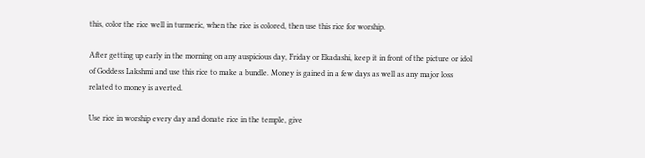this, color the rice well in turmeric, when the rice is colored, then use this rice for worship.

After getting up early in the morning on any auspicious day, Friday or Ekadashi, keep it in front of the picture or idol of Goddess Lakshmi and use this rice to make a bundle. Money is gained in a few days as well as any major loss related to money is averted.

Use rice in worship every day and donate rice in the temple, give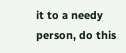it to a needy person, do this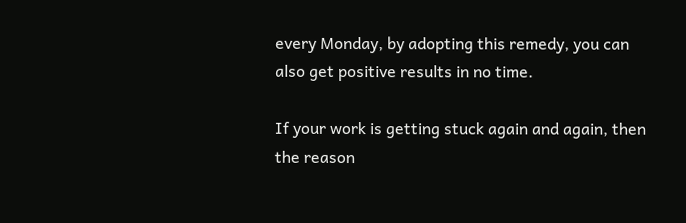every Monday, by adopting this remedy, you can also get positive results in no time.

If your work is getting stuck again and again, then the reason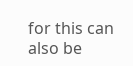for this can also be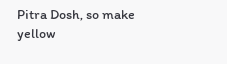Pitra Dosh, so make yellow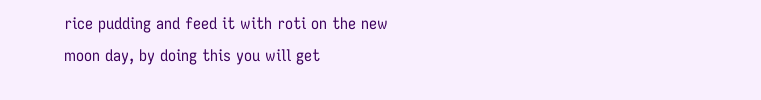rice pudding and feed it with roti on the new moon day, by doing this you will get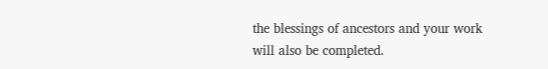the blessings of ancestors and your work will also be completed.